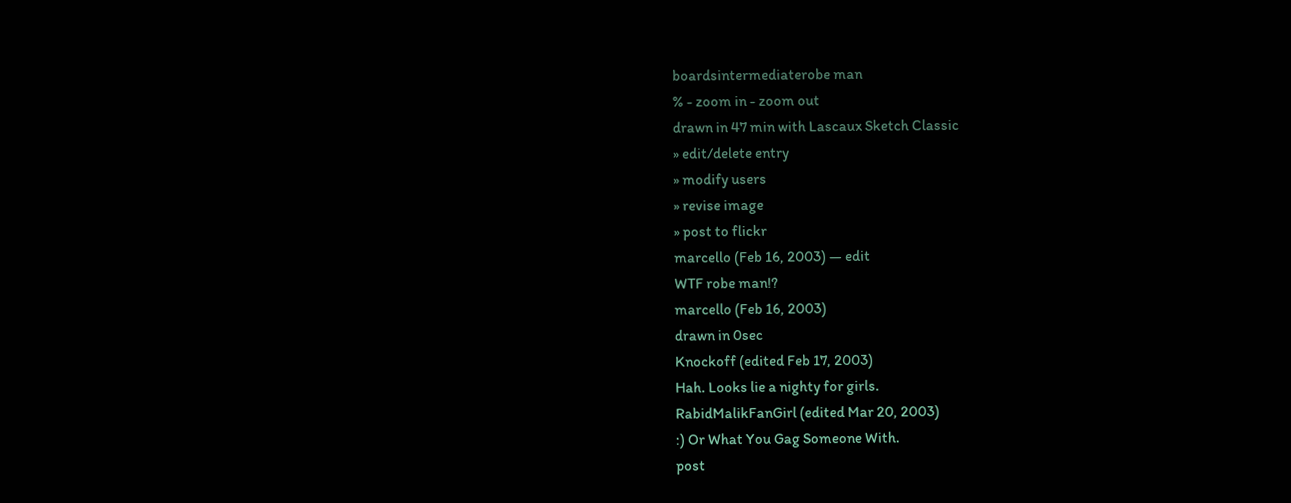boardsintermediaterobe man
% - zoom in - zoom out
drawn in 47 min with Lascaux Sketch Classic
» edit/delete entry
» modify users
» revise image
» post to flickr
marcello (Feb 16, 2003) — edit
WTF robe man!?
marcello (Feb 16, 2003)
drawn in 0sec
Knockoff (edited Feb 17, 2003)
Hah. Looks lie a nighty for girls.
RabidMalikFanGirl (edited Mar 20, 2003)
:) Or What You Gag Someone With.
post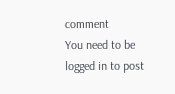comment
You need to be logged in to post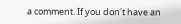a comment. If you don't have an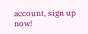account, sign up now!